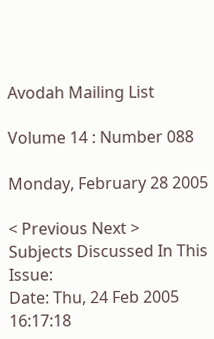Avodah Mailing List

Volume 14 : Number 088

Monday, February 28 2005

< Previous Next >
Subjects Discussed In This Issue:
Date: Thu, 24 Feb 2005 16:17:18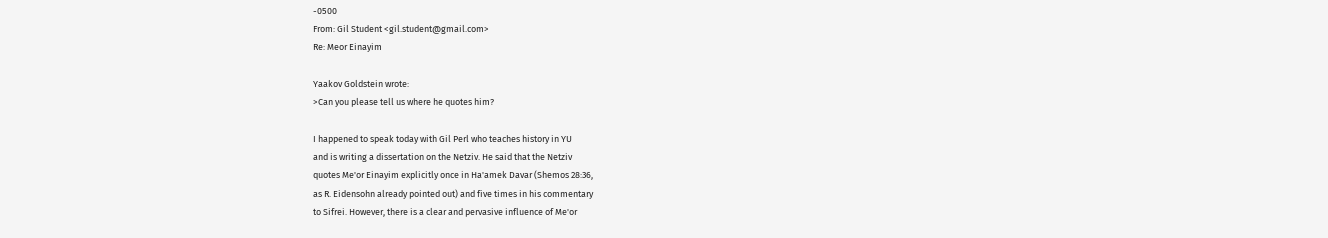-0500
From: Gil Student <gil.student@gmail.com>
Re: Meor Einayim

Yaakov Goldstein wrote:
>Can you please tell us where he quotes him?

I happened to speak today with Gil Perl who teaches history in YU
and is writing a dissertation on the Netziv. He said that the Netziv
quotes Me'or Einayim explicitly once in Ha'amek Davar (Shemos 28:36,
as R. Eidensohn already pointed out) and five times in his commentary
to Sifrei. However, there is a clear and pervasive influence of Me'or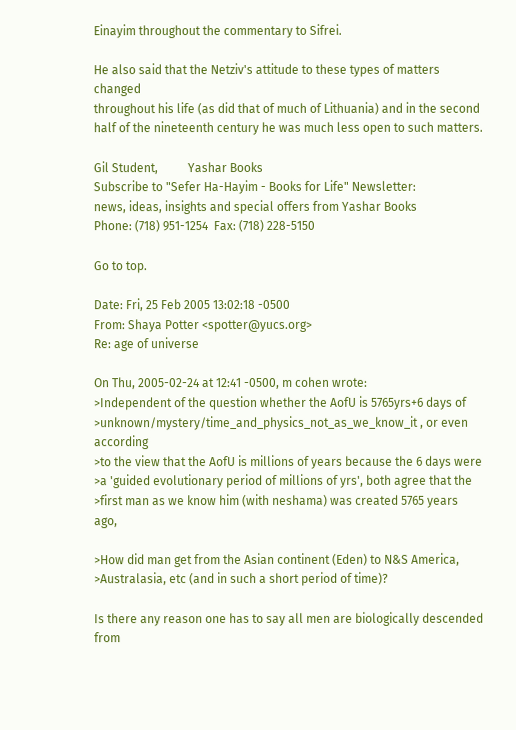Einayim throughout the commentary to Sifrei.

He also said that the Netziv's attitude to these types of matters changed
throughout his life (as did that of much of Lithuania) and in the second
half of the nineteenth century he was much less open to such matters.

Gil Student,          Yashar Books
Subscribe to "Sefer Ha-Hayim - Books for Life" Newsletter:
news, ideas, insights and special offers from Yashar Books
Phone: (718) 951-1254  Fax: (718) 228-5150

Go to top.

Date: Fri, 25 Feb 2005 13:02:18 -0500
From: Shaya Potter <spotter@yucs.org>
Re: age of universe

On Thu, 2005-02-24 at 12:41 -0500, m cohen wrote:
>Independent of the question whether the AofU is 5765yrs+6 days of
>unknown/mystery/time_and_physics_not_as_we_know_it , or even according
>to the view that the AofU is millions of years because the 6 days were
>a 'guided evolutionary period of millions of yrs', both agree that the
>first man as we know him (with neshama) was created 5765 years ago,

>How did man get from the Asian continent (Eden) to N&S America,
>Australasia, etc (and in such a short period of time)?

Is there any reason one has to say all men are biologically descended
from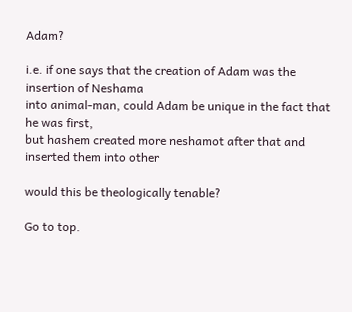Adam?

i.e. if one says that the creation of Adam was the insertion of Neshama
into animal-man, could Adam be unique in the fact that he was first,
but hashem created more neshamot after that and inserted them into other

would this be theologically tenable?

Go to top.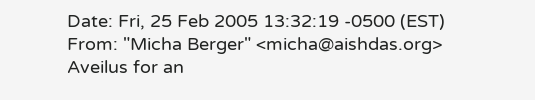Date: Fri, 25 Feb 2005 13:32:19 -0500 (EST)
From: "Micha Berger" <micha@aishdas.org>
Aveilus for an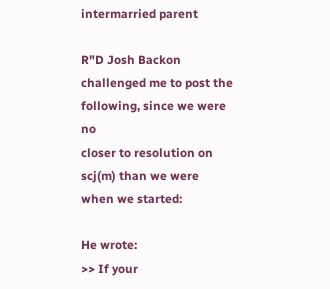intermarried parent

R"D Josh Backon challenged me to post the following, since we were no
closer to resolution on scj(m) than we were when we started:

He wrote:
>> If your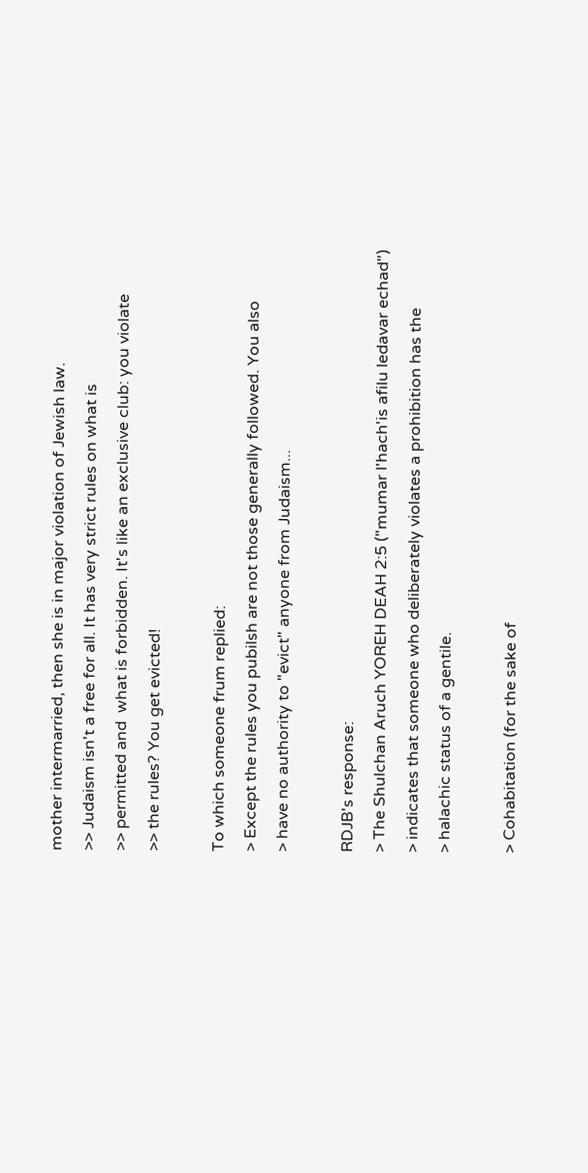mother intermarried, then she is in major violation of Jewish law.
>> Judaism isn't a free for all. It has very strict rules on what is
>> permitted and  what is forbidden. It's like an exclusive club: you violate
>> the rules? You get evicted!

To which someone frum replied:
> Except the rules you pubilsh are not those generally followed. You also
> have no authority to "evict" anyone from Judaism...

RDJB's response:
> The Shulchan Aruch YOREH DEAH 2:5 ("mumar l'hach'is afilu ledavar echad")
> indicates that someone who deliberately violates a prohibition has the
> halachic status of a gentile.

> Cohabitation (for the sake of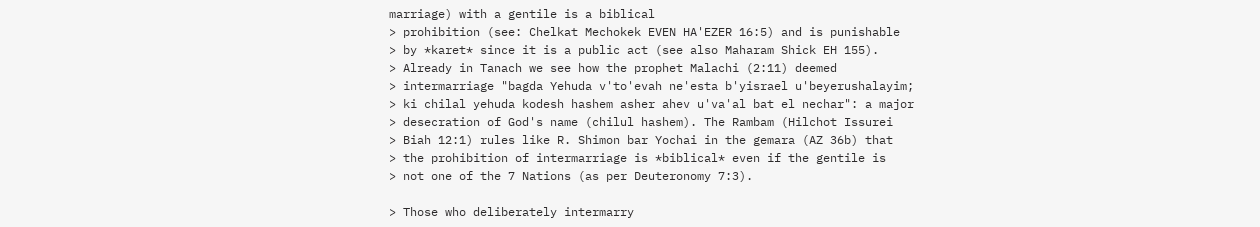marriage) with a gentile is a biblical
> prohibition (see: Chelkat Mechokek EVEN HA'EZER 16:5) and is punishable
> by *karet* since it is a public act (see also Maharam Shick EH 155).
> Already in Tanach we see how the prophet Malachi (2:11) deemed
> intermarriage "bagda Yehuda v'to'evah ne'esta b'yisrael u'beyerushalayim;
> ki chilal yehuda kodesh hashem asher ahev u'va'al bat el nechar": a major
> desecration of God's name (chilul hashem). The Rambam (Hilchot Issurei
> Biah 12:1) rules like R. Shimon bar Yochai in the gemara (AZ 36b) that
> the prohibition of intermarriage is *biblical* even if the gentile is
> not one of the 7 Nations (as per Deuteronomy 7:3).

> Those who deliberately intermarry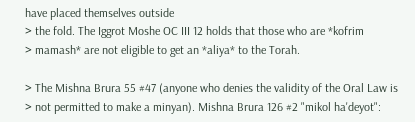have placed themselves outside
> the fold. The Iggrot Moshe OC III 12 holds that those who are *kofrim
> mamash* are not eligible to get an *aliya* to the Torah.

> The Mishna Brura 55 #47 (anyone who denies the validity of the Oral Law is
> not permitted to make a minyan). Mishna Brura 126 #2 "mikol ha'deyot":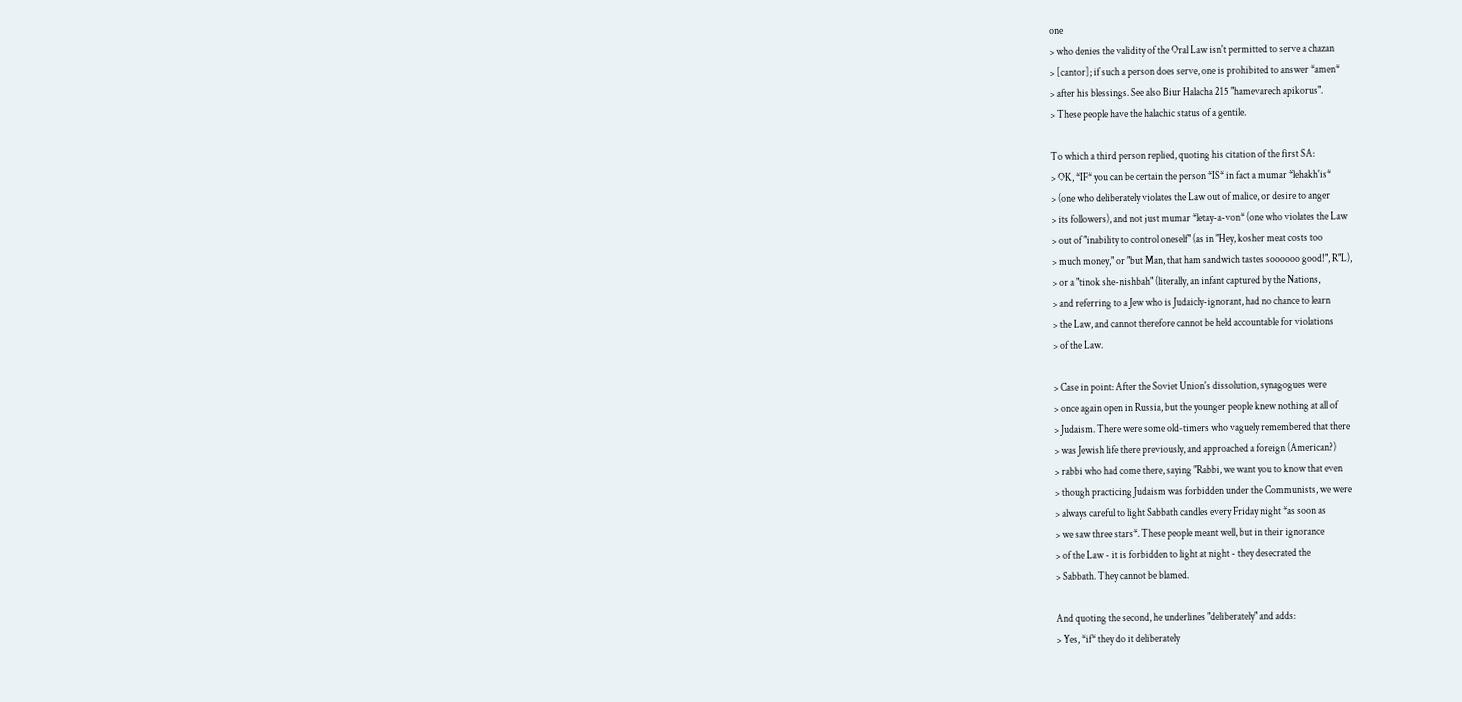one
> who denies the validity of the Oral Law isn't permitted to serve a chazan
> [cantor]; if such a person does serve, one is prohibited to answer *amen*
> after his blessings. See also Biur Halacha 215 "hamevarech apikorus".
> These people have the halachic status of a gentile.

To which a third person replied, quoting his citation of the first SA:
> OK, *IF* you can be certain the person *IS* in fact a mumar *lehakh'is*
> (one who deliberately violates the Law out of malice, or desire to anger
> its followers), and not just mumar *letay-a-von* (one who violates the Law
> out of "inability to control oneself" (as in "Hey, kosher meat costs too
> much money," or "but Man, that ham sandwich tastes soooooo good!", R"L),
> or a "tinok she-nishbah" (literally, an infant captured by the Nations,
> and referring to a Jew who is Judaicly-ignorant, had no chance to learn
> the Law, and cannot therefore cannot be held accountable for violations
> of the Law.

> Case in point: After the Soviet Union's dissolution, synagogues were
> once again open in Russia, but the younger people knew nothing at all of
> Judaism. There were some old-timers who vaguely remembered that there
> was Jewish life there previously, and approached a foreign (American?)
> rabbi who had come there, saying "Rabbi, we want you to know that even
> though practicing Judaism was forbidden under the Communists, we were
> always careful to light Sabbath candles every Friday night *as soon as
> we saw three stars*. These people meant well, but in their ignorance
> of the Law - it is forbidden to light at night - they desecrated the
> Sabbath. They cannot be blamed.

And quoting the second, he underlines "deliberately" and adds:
> Yes, *if* they do it deliberately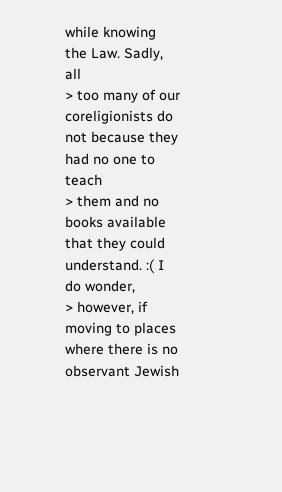while knowing the Law. Sadly, all
> too many of our coreligionists do not because they had no one to teach
> them and no books available that they could understand. :( I do wonder,
> however, if moving to places where there is no observant Jewish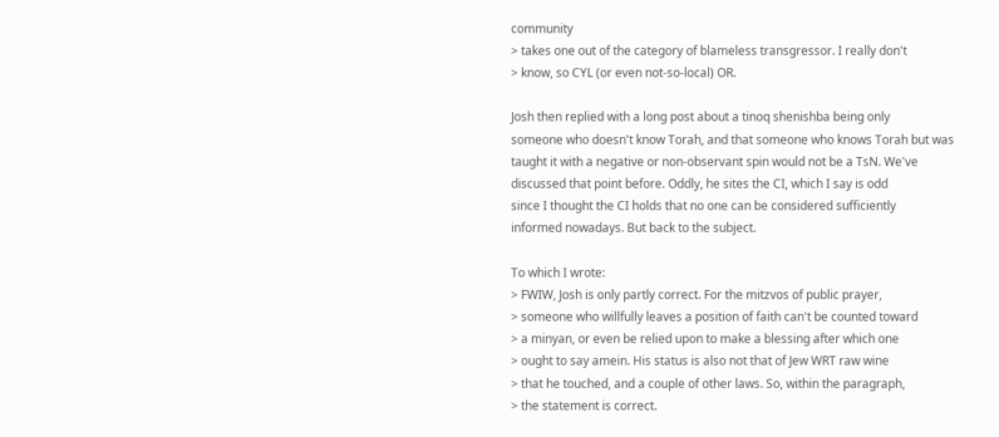community
> takes one out of the category of blameless transgressor. I really don't
> know, so CYL (or even not-so-local) OR.

Josh then replied with a long post about a tinoq shenishba being only
someone who doesn't know Torah, and that someone who knows Torah but was
taught it with a negative or non-observant spin would not be a TsN. We've
discussed that point before. Oddly, he sites the CI, which I say is odd
since I thought the CI holds that no one can be considered sufficiently
informed nowadays. But back to the subject.

To which I wrote:
> FWIW, Josh is only partly correct. For the mitzvos of public prayer,
> someone who willfully leaves a position of faith can't be counted toward
> a minyan, or even be relied upon to make a blessing after which one
> ought to say amein. His status is also not that of Jew WRT raw wine
> that he touched, and a couple of other laws. So, within the paragraph,
> the statement is correct.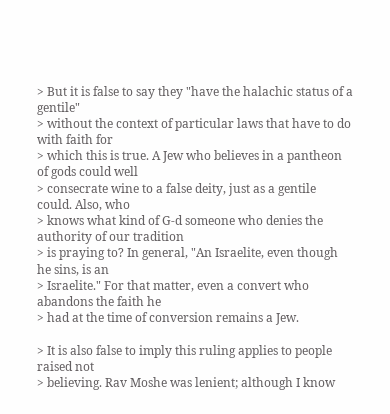> But it is false to say they "have the halachic status of a gentile"
> without the context of particular laws that have to do with faith for
> which this is true. A Jew who believes in a pantheon of gods could well
> consecrate wine to a false deity, just as a gentile could. Also, who
> knows what kind of G-d someone who denies the authority of our tradition
> is praying to? In general, "An Israelite, even though he sins, is an
> Israelite." For that matter, even a convert who abandons the faith he
> had at the time of conversion remains a Jew.

> It is also false to imply this ruling applies to people raised not
> believing. Rav Moshe was lenient; although I know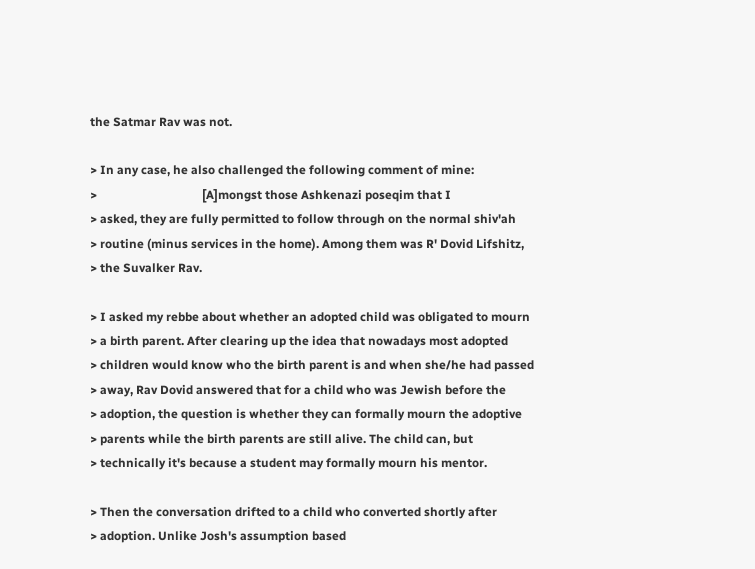the Satmar Rav was not.

> In any case, he also challenged the following comment of mine:
>                                   [A]mongst those Ashkenazi poseqim that I
> asked, they are fully permitted to follow through on the normal shiv'ah
> routine (minus services in the home). Among them was R' Dovid Lifshitz,
> the Suvalker Rav.

> I asked my rebbe about whether an adopted child was obligated to mourn
> a birth parent. After clearing up the idea that nowadays most adopted
> children would know who the birth parent is and when she/he had passed
> away, Rav Dovid answered that for a child who was Jewish before the
> adoption, the question is whether they can formally mourn the adoptive
> parents while the birth parents are still alive. The child can, but
> technically it's because a student may formally mourn his mentor.

> Then the conversation drifted to a child who converted shortly after
> adoption. Unlike Josh's assumption based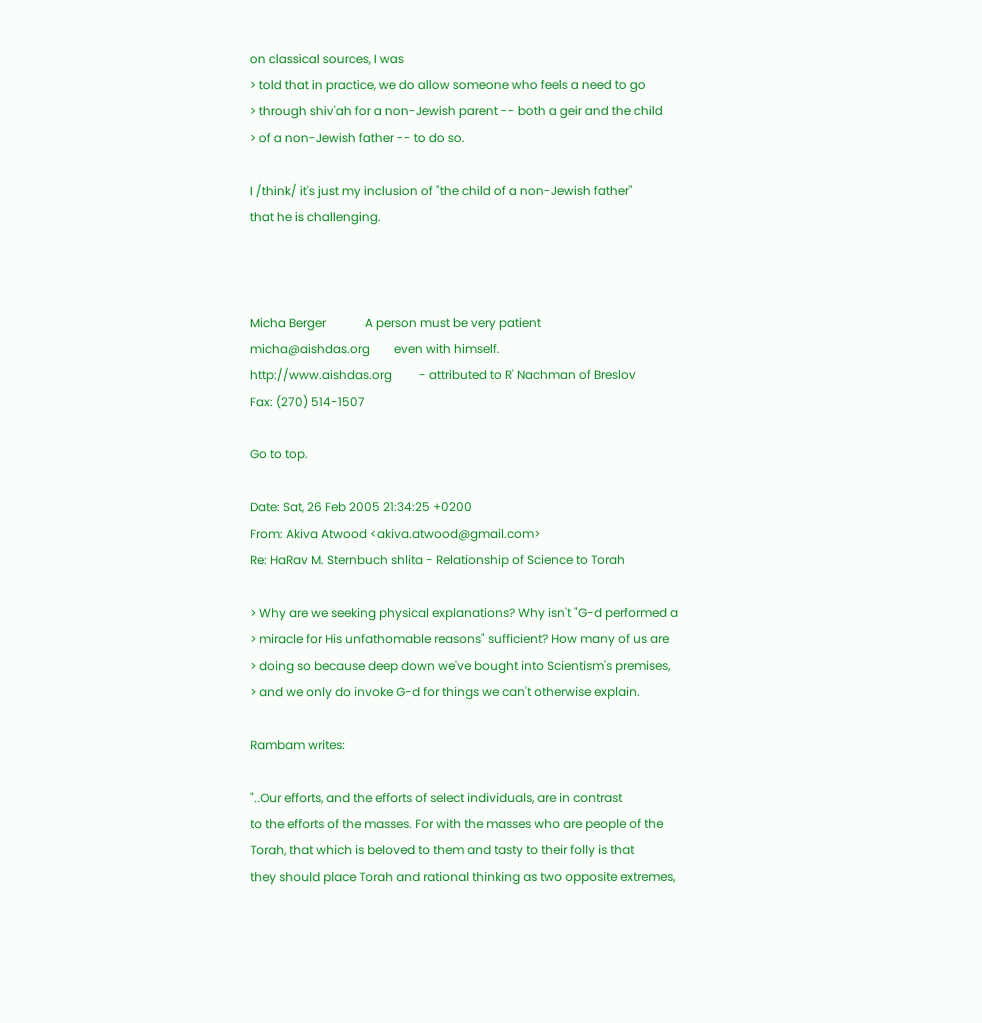on classical sources, I was
> told that in practice, we do allow someone who feels a need to go
> through shiv'ah for a non-Jewish parent -- both a geir and the child
> of a non-Jewish father -- to do so.

I /think/ it's just my inclusion of "the child of a non-Jewish father"
that he is challenging.



Micha Berger             A person must be very patient
micha@aishdas.org        even with himself.
http://www.aishdas.org         - attributed to R' Nachman of Breslov
Fax: (270) 514-1507

Go to top.

Date: Sat, 26 Feb 2005 21:34:25 +0200
From: Akiva Atwood <akiva.atwood@gmail.com>
Re: HaRav M. Sternbuch shlita - Relationship of Science to Torah

> Why are we seeking physical explanations? Why isn't "G-d performed a
> miracle for His unfathomable reasons" sufficient? How many of us are
> doing so because deep down we've bought into Scientism's premises,
> and we only do invoke G-d for things we can't otherwise explain.

Rambam writes:

"..Our efforts, and the efforts of select individuals, are in contrast
to the efforts of the masses. For with the masses who are people of the
Torah, that which is beloved to them and tasty to their folly is that
they should place Torah and rational thinking as two opposite extremes,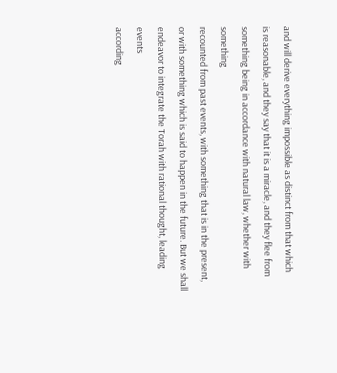and will derive everything impossible as distinct from that which
is reasonable, and they say that it is a miracle, and they flee from
something being in accordance with natural law, whether with something
recounted from past events, with something that is in the present,
or with something which is said to happen in the future. But we shall
endeavor to integrate the Torah with rational thought, leading events
according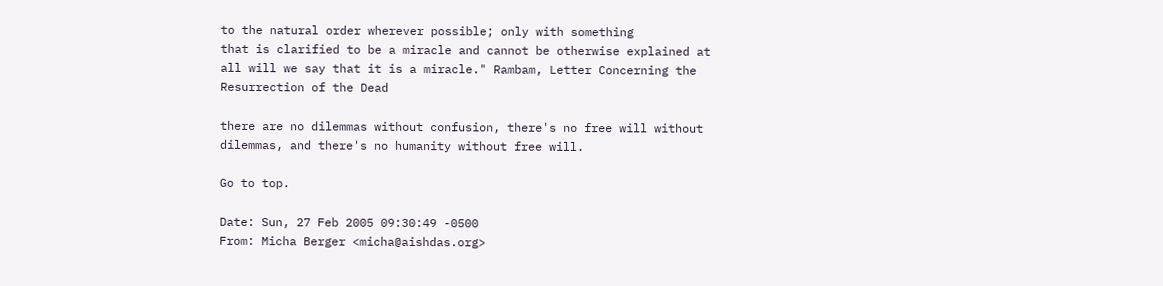to the natural order wherever possible; only with something
that is clarified to be a miracle and cannot be otherwise explained at
all will we say that it is a miracle." Rambam, Letter Concerning the
Resurrection of the Dead

there are no dilemmas without confusion, there's no free will without
dilemmas, and there's no humanity without free will.

Go to top.

Date: Sun, 27 Feb 2005 09:30:49 -0500
From: Micha Berger <micha@aishdas.org>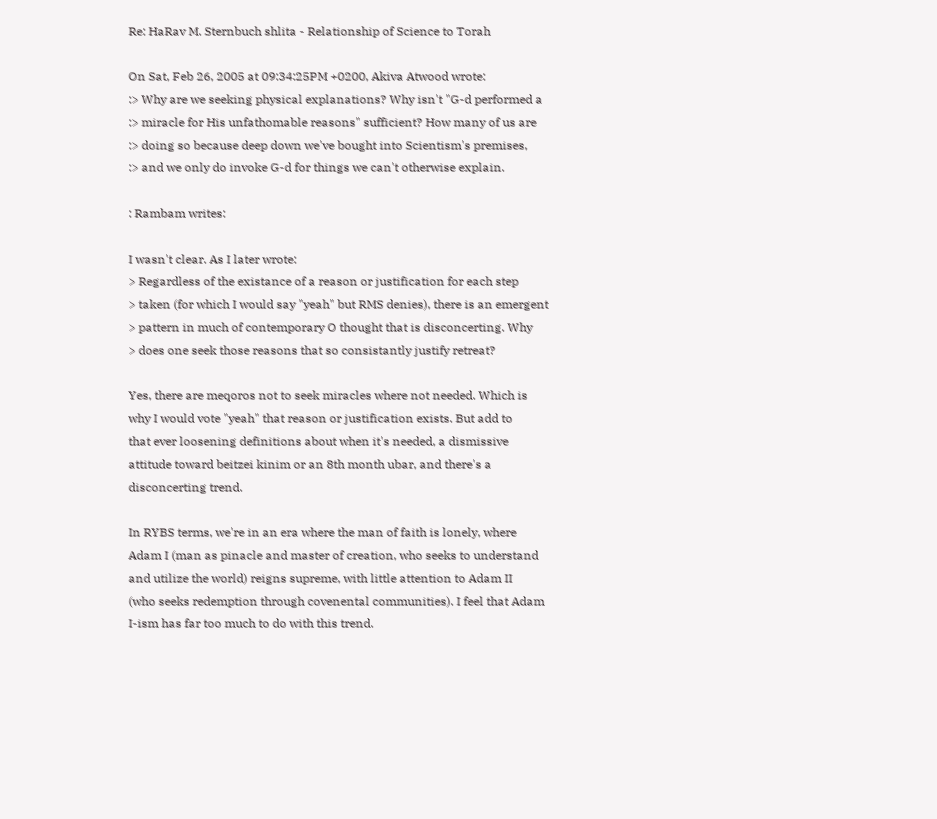Re: HaRav M. Sternbuch shlita - Relationship of Science to Torah

On Sat, Feb 26, 2005 at 09:34:25PM +0200, Akiva Atwood wrote:
:> Why are we seeking physical explanations? Why isn't "G-d performed a
:> miracle for His unfathomable reasons" sufficient? How many of us are
:> doing so because deep down we've bought into Scientism's premises,
:> and we only do invoke G-d for things we can't otherwise explain.

: Rambam writes:

I wasn't clear. As I later wrote:
> Regardless of the existance of a reason or justification for each step
> taken (for which I would say "yeah" but RMS denies), there is an emergent
> pattern in much of contemporary O thought that is disconcerting. Why
> does one seek those reasons that so consistantly justify retreat?

Yes, there are meqoros not to seek miracles where not needed. Which is
why I would vote "yeah" that reason or justification exists. But add to
that ever loosening definitions about when it's needed, a dismissive
attitude toward beitzei kinim or an 8th month ubar, and there's a
disconcerting trend.

In RYBS terms, we're in an era where the man of faith is lonely, where
Adam I (man as pinacle and master of creation, who seeks to understand
and utilize the world) reigns supreme, with little attention to Adam II
(who seeks redemption through covenental communities). I feel that Adam
I-ism has far too much to do with this trend.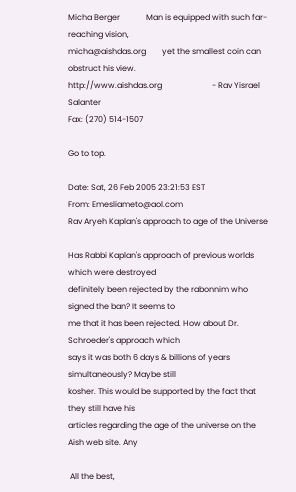Micha Berger             Man is equipped with such far-reaching vision,
micha@aishdas.org        yet the smallest coin can obstruct his view.
http://www.aishdas.org                         - Rav Yisrael Salanter
Fax: (270) 514-1507

Go to top.

Date: Sat, 26 Feb 2005 23:21:53 EST
From: Emesliameto@aol.com
Rav Aryeh Kaplan's approach to age of the Universe

Has Rabbi Kaplan's approach of previous worlds which were destroyed
definitely been rejected by the rabonnim who signed the ban? It seems to
me that it has been rejected. How about Dr. Schroeder's approach which
says it was both 6 days & billions of years simultaneously? Maybe still
kosher. This would be supported by the fact that they still have his
articles regarding the age of the universe on the Aish web site. Any

 All the best,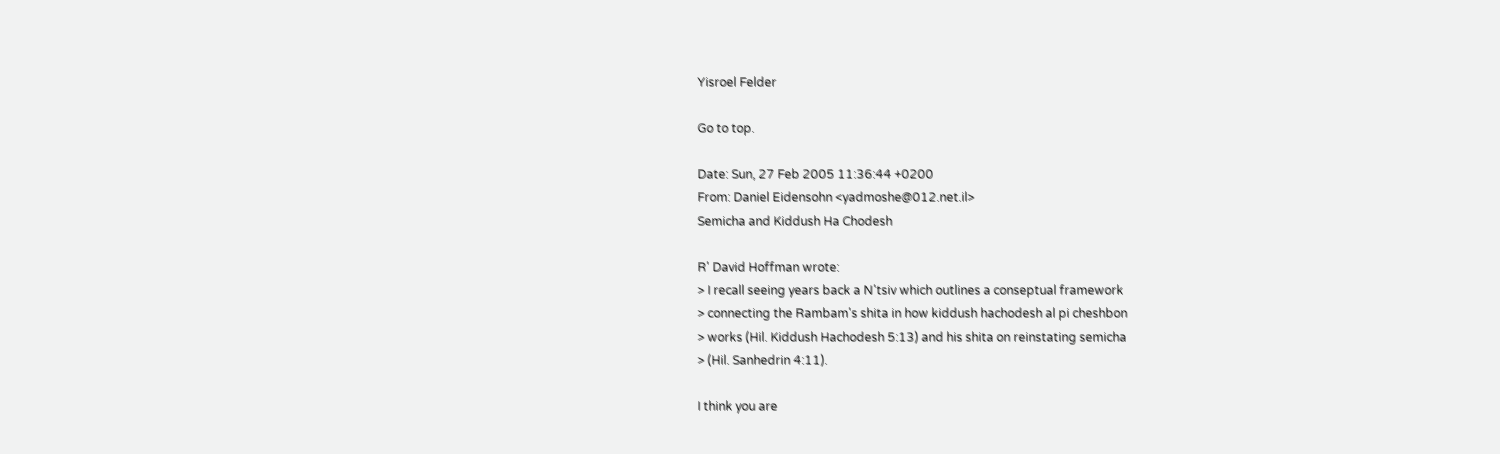Yisroel Felder

Go to top.

Date: Sun, 27 Feb 2005 11:36:44 +0200
From: Daniel Eidensohn <yadmoshe@012.net.il>
Semicha and Kiddush Ha Chodesh

R' David Hoffman wrote:
> I recall seeing years back a N'tsiv which outlines a conseptual framework
> connecting the Rambam's shita in how kiddush hachodesh al pi cheshbon
> works (Hil. Kiddush Hachodesh 5:13) and his shita on reinstating semicha
> (Hil. Sanhedrin 4:11).

I think you are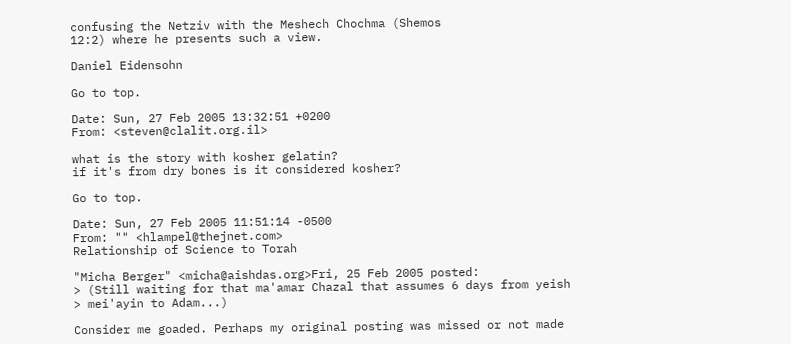confusing the Netziv with the Meshech Chochma (Shemos
12:2) where he presents such a view.

Daniel Eidensohn

Go to top.

Date: Sun, 27 Feb 2005 13:32:51 +0200
From: <steven@clalit.org.il>

what is the story with kosher gelatin?
if it's from dry bones is it considered kosher?

Go to top.

Date: Sun, 27 Feb 2005 11:51:14 -0500
From: "" <hlampel@thejnet.com>
Relationship of Science to Torah

"Micha Berger" <micha@aishdas.org>Fri, 25 Feb 2005 posted:
> (Still waiting for that ma'amar Chazal that assumes 6 days from yeish
> mei'ayin to Adam...)

Consider me goaded. Perhaps my original posting was missed or not made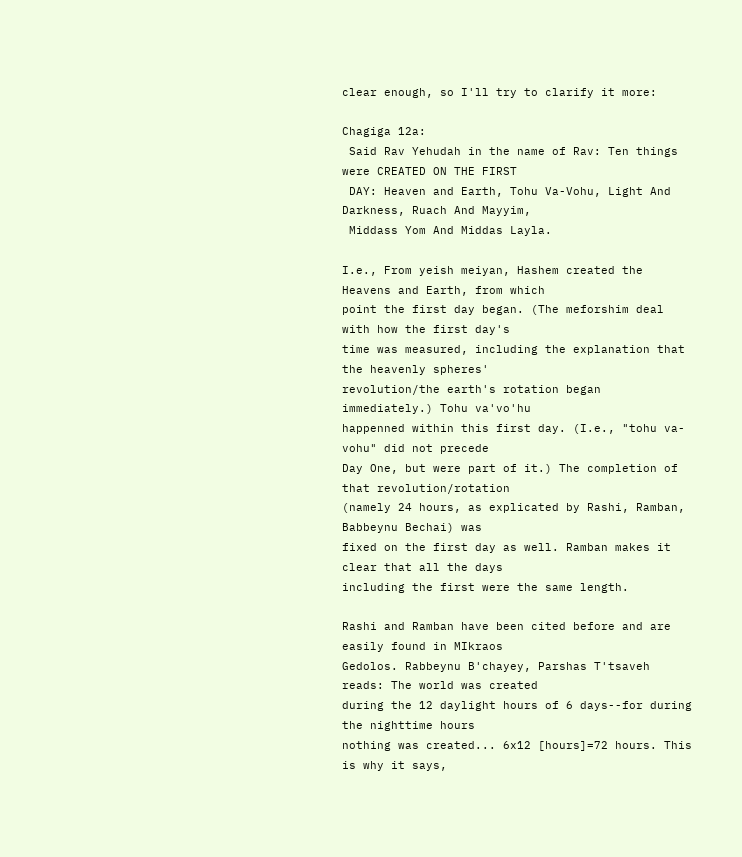clear enough, so I'll try to clarify it more:

Chagiga 12a:
 Said Rav Yehudah in the name of Rav: Ten things were CREATED ON THE FIRST
 DAY: Heaven and Earth, Tohu Va-Vohu, Light And Darkness, Ruach And Mayyim,
 Middass Yom And Middas Layla.

I.e., From yeish meiyan, Hashem created the Heavens and Earth, from which
point the first day began. (The meforshim deal with how the first day's
time was measured, including the explanation that the heavenly spheres'
revolution/the earth's rotation began immediately.) Tohu va'vo'hu
happenned within this first day. (I.e., "tohu va-vohu" did not precede
Day One, but were part of it.) The completion of that revolution/rotation
(namely 24 hours, as explicated by Rashi, Ramban, Babbeynu Bechai) was
fixed on the first day as well. Ramban makes it clear that all the days
including the first were the same length.

Rashi and Ramban have been cited before and are easily found in MIkraos
Gedolos. Rabbeynu B'chayey, Parshas T'tsaveh reads: The world was created
during the 12 daylight hours of 6 days--for during the nighttime hours
nothing was created... 6x12 [hours]=72 hours. This is why it says,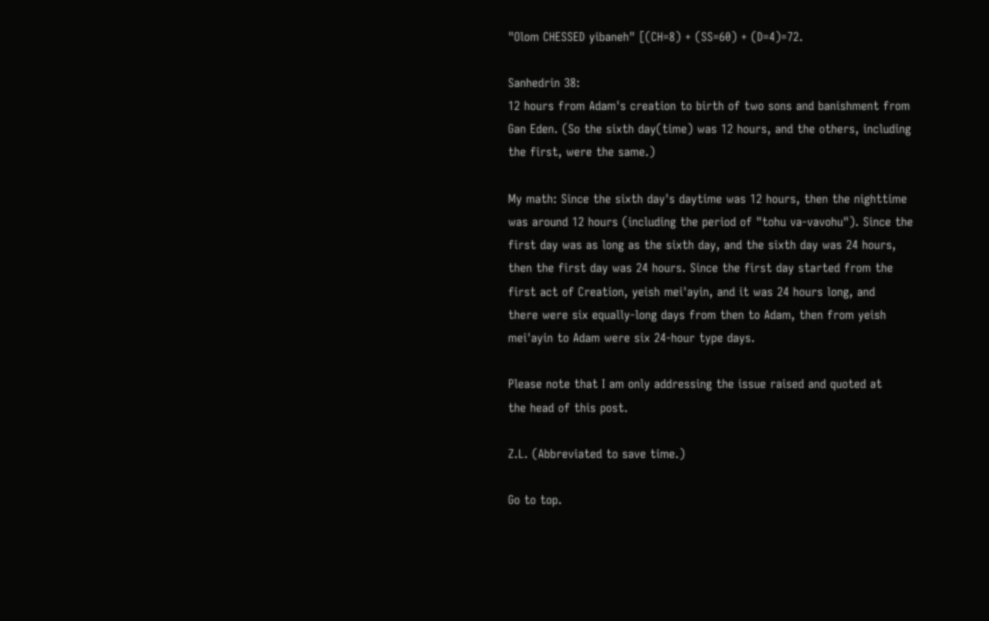"Olom CHESSED yibaneh" [(CH=8) + (SS=60) + (D=4)=72.

Sanhedrin 38:
12 hours from Adam's creation to birth of two sons and banishment from
Gan Eden. (So the sixth day(time) was 12 hours, and the others, including
the first, were the same.)

My math: Since the sixth day's daytime was 12 hours, then the nighttime
was around 12 hours (including the period of "tohu va-vavohu"). Since the
first day was as long as the sixth day, and the sixth day was 24 hours,
then the first day was 24 hours. Since the first day started from the
first act of Creation, yeish mei'ayin, and it was 24 hours long, and
there were six equally-long days from then to Adam, then from yeish
mei'ayin to Adam were six 24-hour type days.

Please note that I am only addressing the issue raised and quoted at
the head of this post.

Z.L. (Abbreviated to save time.)

Go to top.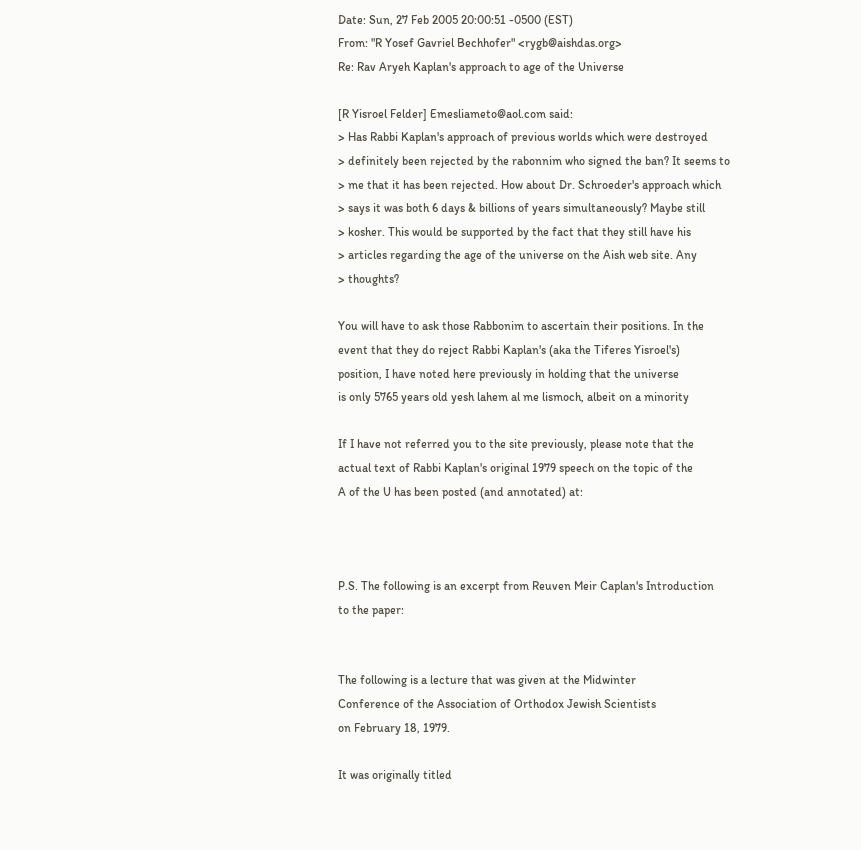Date: Sun, 27 Feb 2005 20:00:51 -0500 (EST)
From: "R Yosef Gavriel Bechhofer" <rygb@aishdas.org>
Re: Rav Aryeh Kaplan's approach to age of the Universe

[R Yisroel Felder] Emesliameto@aol.com said:
> Has Rabbi Kaplan's approach of previous worlds which were destroyed
> definitely been rejected by the rabonnim who signed the ban? It seems to
> me that it has been rejected. How about Dr. Schroeder's approach which
> says it was both 6 days & billions of years simultaneously? Maybe still
> kosher. This would be supported by the fact that they still have his
> articles regarding the age of the universe on the Aish web site. Any
> thoughts?

You will have to ask those Rabbonim to ascertain their positions. In the
event that they do reject Rabbi Kaplan's (aka the Tiferes Yisroel's)
position, I have noted here previously in holding that the universe
is only 5765 years old yesh lahem al me lismoch, albeit on a minority

If I have not referred you to the site previously, please note that the
actual text of Rabbi Kaplan's original 1979 speech on the topic of the
A of the U has been posted (and annotated) at:



P.S. The following is an excerpt from Reuven Meir Caplan's Introduction
to the paper:


The following is a lecture that was given at the Midwinter
Conference of the Association of Orthodox Jewish Scientists
on February 18, 1979.

It was originally titled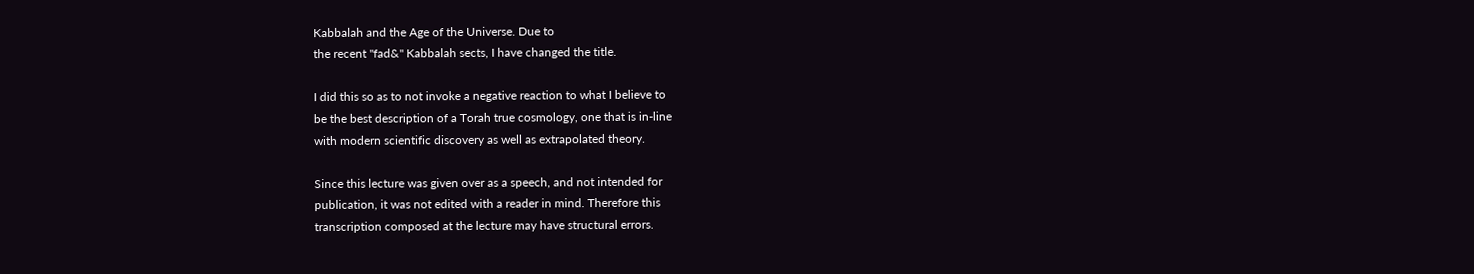Kabbalah and the Age of the Universe. Due to
the recent "fad&" Kabbalah sects, I have changed the title.

I did this so as to not invoke a negative reaction to what I believe to
be the best description of a Torah true cosmology, one that is in-line
with modern scientific discovery as well as extrapolated theory.

Since this lecture was given over as a speech, and not intended for
publication, it was not edited with a reader in mind. Therefore this
transcription composed at the lecture may have structural errors.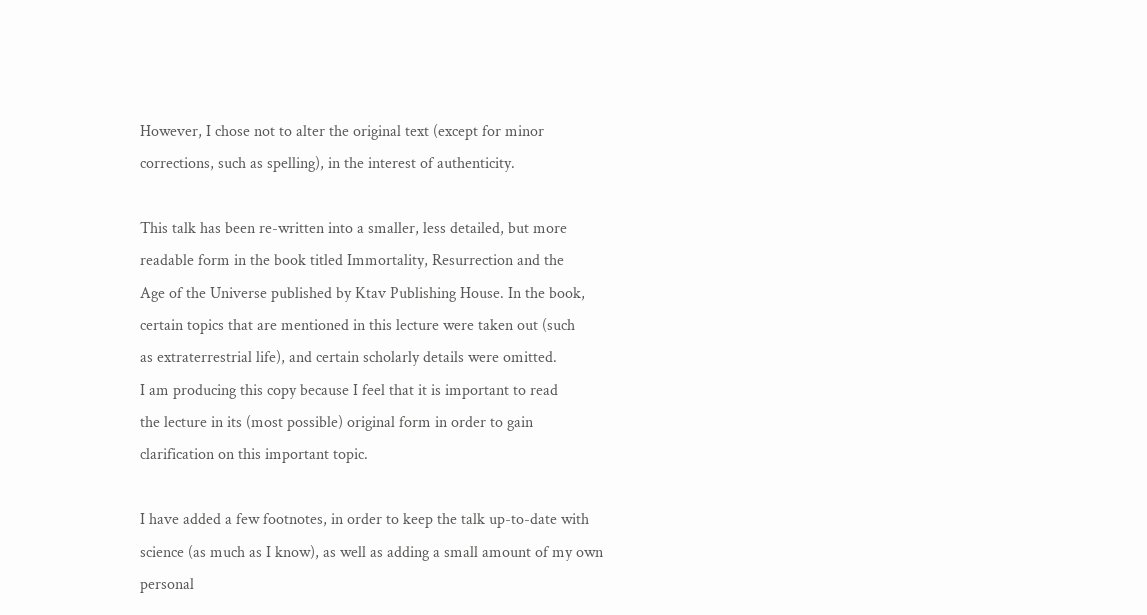However, I chose not to alter the original text (except for minor
corrections, such as spelling), in the interest of authenticity.

This talk has been re-written into a smaller, less detailed, but more
readable form in the book titled Immortality, Resurrection and the
Age of the Universe published by Ktav Publishing House. In the book,
certain topics that are mentioned in this lecture were taken out (such
as extraterrestrial life), and certain scholarly details were omitted.
I am producing this copy because I feel that it is important to read
the lecture in its (most possible) original form in order to gain
clarification on this important topic.

I have added a few footnotes, in order to keep the talk up-to-date with
science (as much as I know), as well as adding a small amount of my own
personal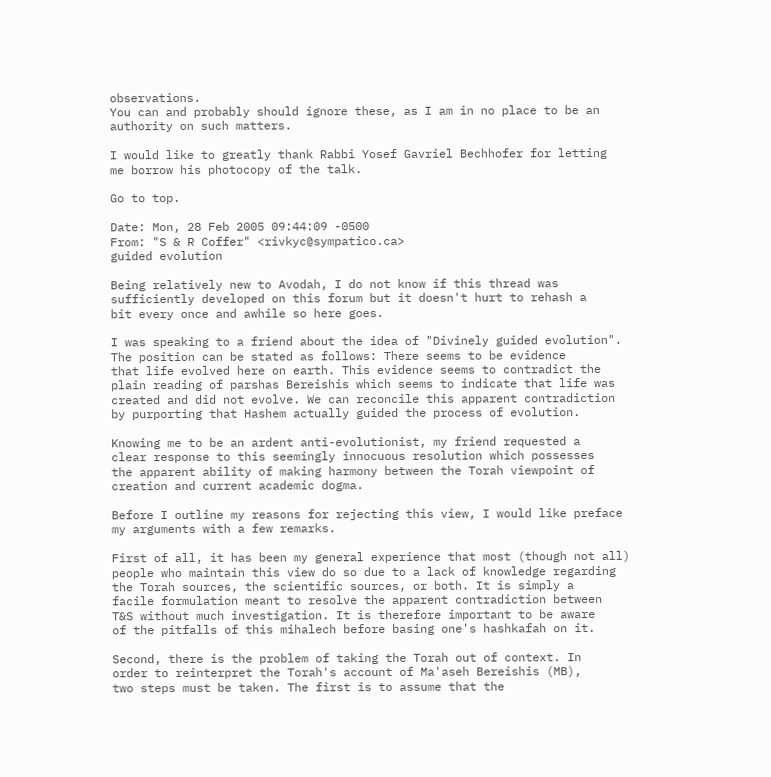observations.
You can and probably should ignore these, as I am in no place to be an
authority on such matters.

I would like to greatly thank Rabbi Yosef Gavriel Bechhofer for letting
me borrow his photocopy of the talk.

Go to top.

Date: Mon, 28 Feb 2005 09:44:09 -0500
From: "S & R Coffer" <rivkyc@sympatico.ca>
guided evolution

Being relatively new to Avodah, I do not know if this thread was
sufficiently developed on this forum but it doesn't hurt to rehash a
bit every once and awhile so here goes.

I was speaking to a friend about the idea of "Divinely guided evolution".
The position can be stated as follows: There seems to be evidence
that life evolved here on earth. This evidence seems to contradict the
plain reading of parshas Bereishis which seems to indicate that life was
created and did not evolve. We can reconcile this apparent contradiction
by purporting that Hashem actually guided the process of evolution.

Knowing me to be an ardent anti-evolutionist, my friend requested a
clear response to this seemingly innocuous resolution which possesses
the apparent ability of making harmony between the Torah viewpoint of
creation and current academic dogma.

Before I outline my reasons for rejecting this view, I would like preface
my arguments with a few remarks.

First of all, it has been my general experience that most (though not all)
people who maintain this view do so due to a lack of knowledge regarding
the Torah sources, the scientific sources, or both. It is simply a
facile formulation meant to resolve the apparent contradiction between
T&S without much investigation. It is therefore important to be aware
of the pitfalls of this mihalech before basing one's hashkafah on it.

Second, there is the problem of taking the Torah out of context. In
order to reinterpret the Torah's account of Ma'aseh Bereishis (MB),
two steps must be taken. The first is to assume that the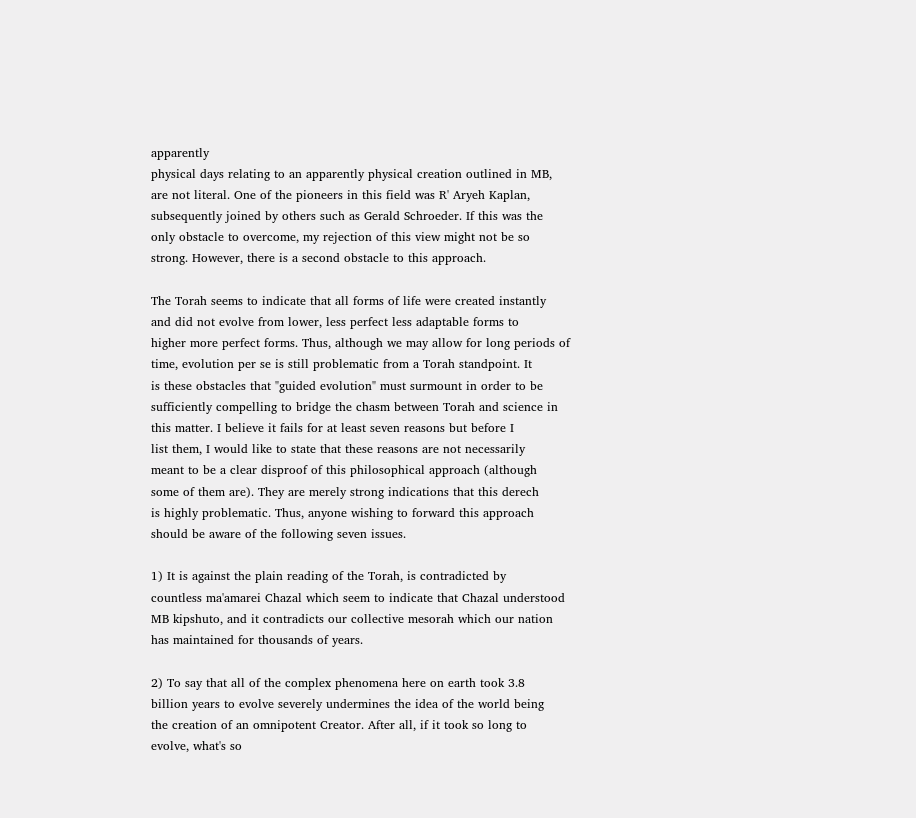apparently
physical days relating to an apparently physical creation outlined in MB,
are not literal. One of the pioneers in this field was R' Aryeh Kaplan,
subsequently joined by others such as Gerald Schroeder. If this was the
only obstacle to overcome, my rejection of this view might not be so
strong. However, there is a second obstacle to this approach.

The Torah seems to indicate that all forms of life were created instantly
and did not evolve from lower, less perfect less adaptable forms to
higher more perfect forms. Thus, although we may allow for long periods of
time, evolution per se is still problematic from a Torah standpoint. It
is these obstacles that "guided evolution" must surmount in order to be
sufficiently compelling to bridge the chasm between Torah and science in
this matter. I believe it fails for at least seven reasons but before I
list them, I would like to state that these reasons are not necessarily
meant to be a clear disproof of this philosophical approach (although
some of them are). They are merely strong indications that this derech
is highly problematic. Thus, anyone wishing to forward this approach
should be aware of the following seven issues.

1) It is against the plain reading of the Torah, is contradicted by
countless ma'amarei Chazal which seem to indicate that Chazal understood
MB kipshuto, and it contradicts our collective mesorah which our nation
has maintained for thousands of years.

2) To say that all of the complex phenomena here on earth took 3.8
billion years to evolve severely undermines the idea of the world being
the creation of an omnipotent Creator. After all, if it took so long to
evolve, what's so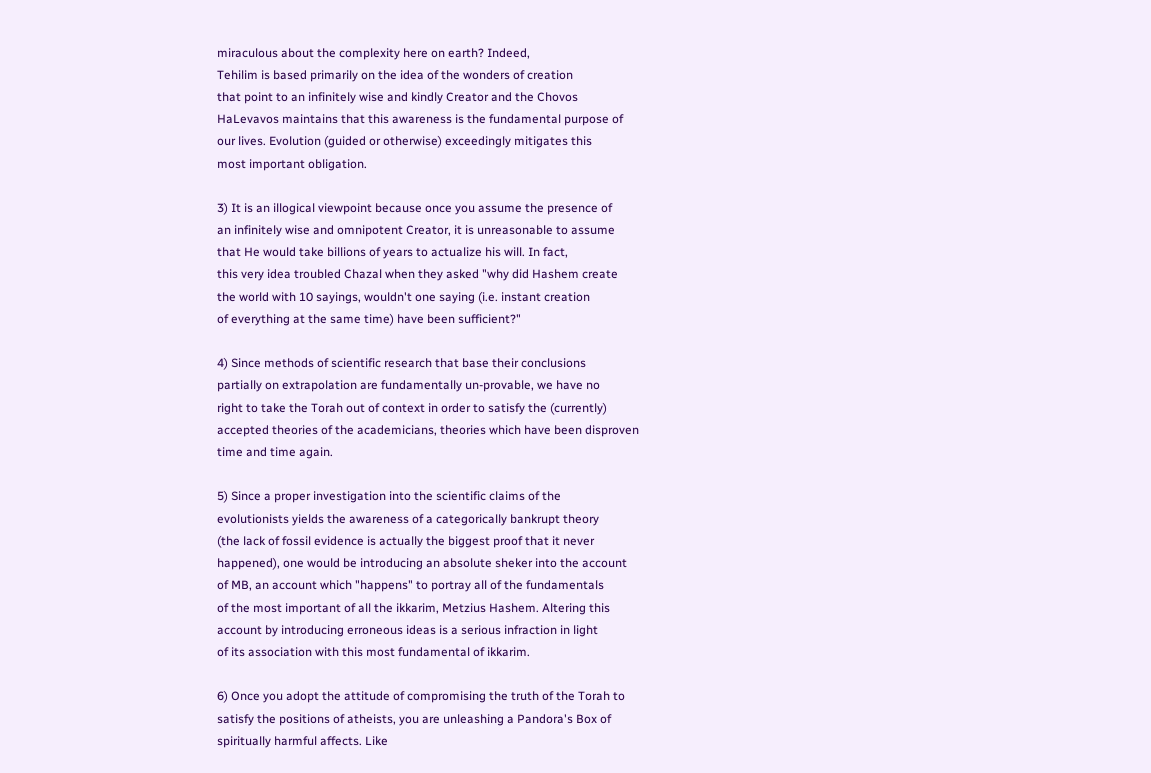miraculous about the complexity here on earth? Indeed,
Tehilim is based primarily on the idea of the wonders of creation
that point to an infinitely wise and kindly Creator and the Chovos
HaLevavos maintains that this awareness is the fundamental purpose of
our lives. Evolution (guided or otherwise) exceedingly mitigates this
most important obligation.

3) It is an illogical viewpoint because once you assume the presence of
an infinitely wise and omnipotent Creator, it is unreasonable to assume
that He would take billions of years to actualize his will. In fact,
this very idea troubled Chazal when they asked "why did Hashem create
the world with 10 sayings, wouldn't one saying (i.e. instant creation
of everything at the same time) have been sufficient?"

4) Since methods of scientific research that base their conclusions
partially on extrapolation are fundamentally un-provable, we have no
right to take the Torah out of context in order to satisfy the (currently)
accepted theories of the academicians, theories which have been disproven
time and time again.

5) Since a proper investigation into the scientific claims of the
evolutionists yields the awareness of a categorically bankrupt theory
(the lack of fossil evidence is actually the biggest proof that it never
happened), one would be introducing an absolute sheker into the account
of MB, an account which "happens" to portray all of the fundamentals
of the most important of all the ikkarim, Metzius Hashem. Altering this
account by introducing erroneous ideas is a serious infraction in light
of its association with this most fundamental of ikkarim.

6) Once you adopt the attitude of compromising the truth of the Torah to
satisfy the positions of atheists, you are unleashing a Pandora's Box of
spiritually harmful affects. Like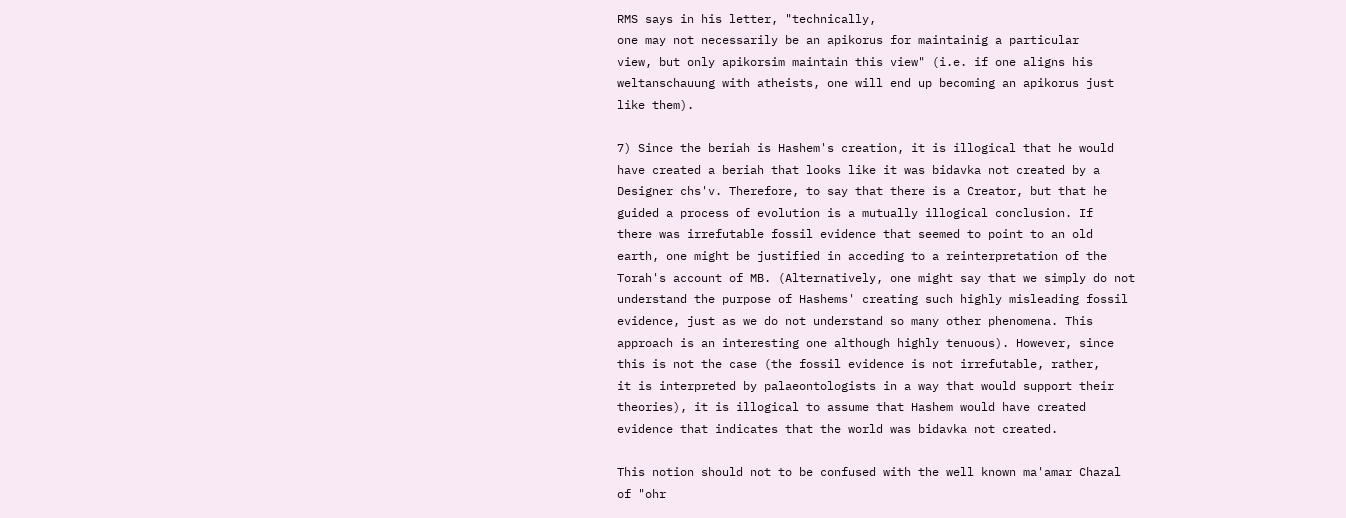RMS says in his letter, "technically,
one may not necessarily be an apikorus for maintainig a particular
view, but only apikorsim maintain this view" (i.e. if one aligns his
weltanschauung with atheists, one will end up becoming an apikorus just
like them).

7) Since the beriah is Hashem's creation, it is illogical that he would
have created a beriah that looks like it was bidavka not created by a
Designer chs'v. Therefore, to say that there is a Creator, but that he
guided a process of evolution is a mutually illogical conclusion. If
there was irrefutable fossil evidence that seemed to point to an old
earth, one might be justified in acceding to a reinterpretation of the
Torah's account of MB. (Alternatively, one might say that we simply do not
understand the purpose of Hashems' creating such highly misleading fossil
evidence, just as we do not understand so many other phenomena. This
approach is an interesting one although highly tenuous). However, since
this is not the case (the fossil evidence is not irrefutable, rather,
it is interpreted by palaeontologists in a way that would support their
theories), it is illogical to assume that Hashem would have created
evidence that indicates that the world was bidavka not created.

This notion should not to be confused with the well known ma'amar Chazal
of "ohr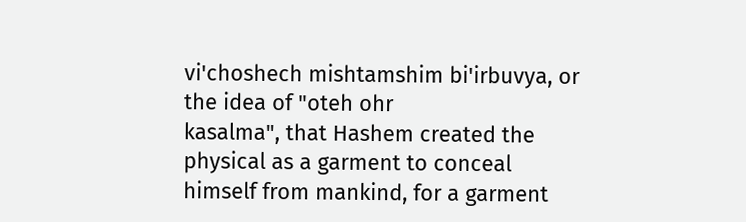vi'choshech mishtamshim bi'irbuvya, or the idea of "oteh ohr
kasalma", that Hashem created the physical as a garment to conceal
himself from mankind, for a garment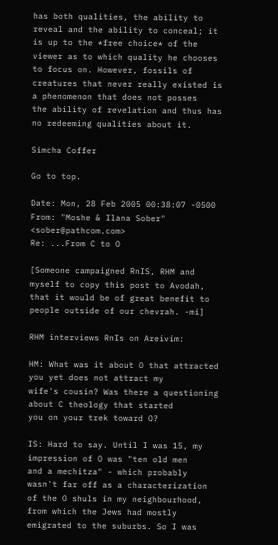has both qualities, the ability to
reveal and the ability to conceal; it is up to the *free choice* of the
viewer as to which quality he chooses to focus on. However, fossils of
creatures that never really existed is a phenomenon that does not posses
the ability of revelation and thus has no redeeming qualities about it.

Simcha Coffer

Go to top.

Date: Mon, 28 Feb 2005 00:38:07 -0500
From: "Moshe & Ilana Sober" <sober@pathcom.com>
Re: ...From C to O

[Someone campaigned RnIS, RHM and myself to copy this post to Avodah,
that it would be of great benefit to people outside of our chevrah. -mi]

RHM interviews RnIs on Areivim:

HM: What was it about O that attracted you yet does not attract my
wife's cousin? Was there a questioning about C theology that started
you on your trek toward O?

IS: Hard to say. Until I was 15, my impression of O was "ten old men
and a mechitza" - which probably wasn't far off as a characterization
of the O shuls in my neighbourhood, from which the Jews had mostly
emigrated to the suburbs. So I was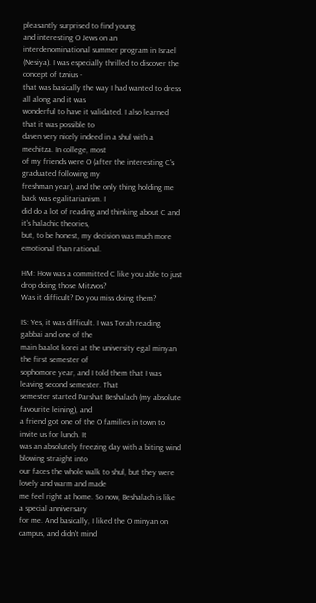pleasantly surprised to find young
and interesting O Jews on an interdenominational summer program in Israel
(Nesiya). I was especially thrilled to discover the concept of tznius -
that was basically the way I had wanted to dress all along and it was
wonderful to have it validated. I also learned that it was possible to
daven very nicely indeed in a shul with a mechitza. In college, most
of my friends were O (after the interesting C's graduated following my
freshman year), and the only thing holding me back was egalitarianism. I
did do a lot of reading and thinking about C and it's halachic theories,
but, to be honest, my decision was much more emotional than rational.

HM: How was a committed C like you able to just drop doing those Mitzvos?
Was it difficult? Do you miss doing them?

IS: Yes, it was difficult. I was Torah reading gabbai and one of the
main baalot korei at the university egal minyan the first semester of
sophomore year, and I told them that I was leaving second semester. That
semester started Parshat Beshalach (my absolute favourite leining), and
a friend got one of the O families in town to invite us for lunch. It
was an absolutely freezing day with a biting wind blowing straight into
our faces the whole walk to shul, but they were lovely and warm and made
me feel right at home. So now, Beshalach is like a special anniversary
for me. And basically, I liked the O minyan on campus, and didn't mind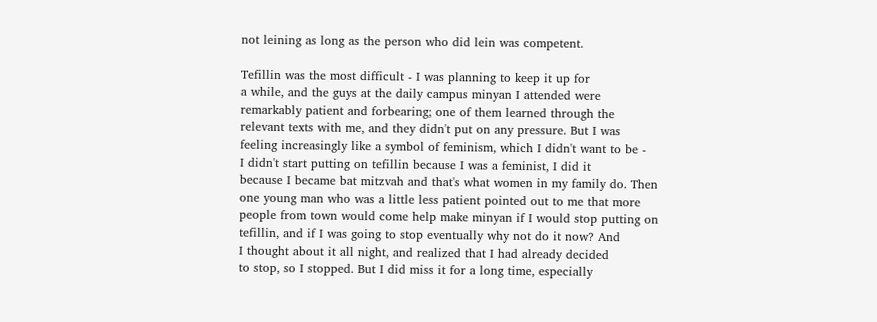not leining as long as the person who did lein was competent.

Tefillin was the most difficult - I was planning to keep it up for
a while, and the guys at the daily campus minyan I attended were
remarkably patient and forbearing; one of them learned through the
relevant texts with me, and they didn't put on any pressure. But I was
feeling increasingly like a symbol of feminism, which I didn't want to be -
I didn't start putting on tefillin because I was a feminist, I did it
because I became bat mitzvah and that's what women in my family do. Then
one young man who was a little less patient pointed out to me that more
people from town would come help make minyan if I would stop putting on
tefillin, and if I was going to stop eventually why not do it now? And
I thought about it all night, and realized that I had already decided
to stop, so I stopped. But I did miss it for a long time, especially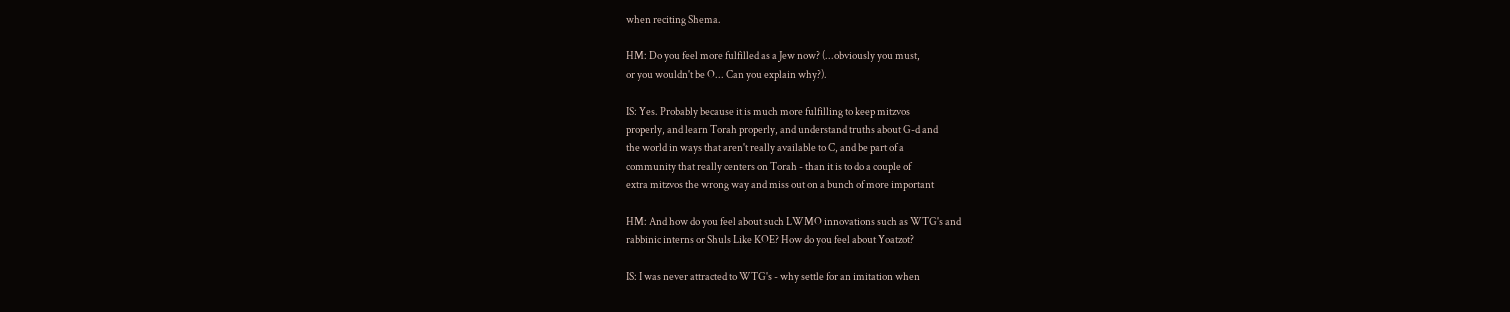when reciting Shema.

HM: Do you feel more fulfilled as a Jew now? (...obviously you must,
or you wouldn't be O... Can you explain why?).

IS: Yes. Probably because it is much more fulfilling to keep mitzvos
properly, and learn Torah properly, and understand truths about G-d and
the world in ways that aren't really available to C, and be part of a
community that really centers on Torah - than it is to do a couple of
extra mitzvos the wrong way and miss out on a bunch of more important

HM: And how do you feel about such LWMO innovations such as WTG's and
rabbinic interns or Shuls Like KOE? How do you feel about Yoatzot?

IS: I was never attracted to WTG's - why settle for an imitation when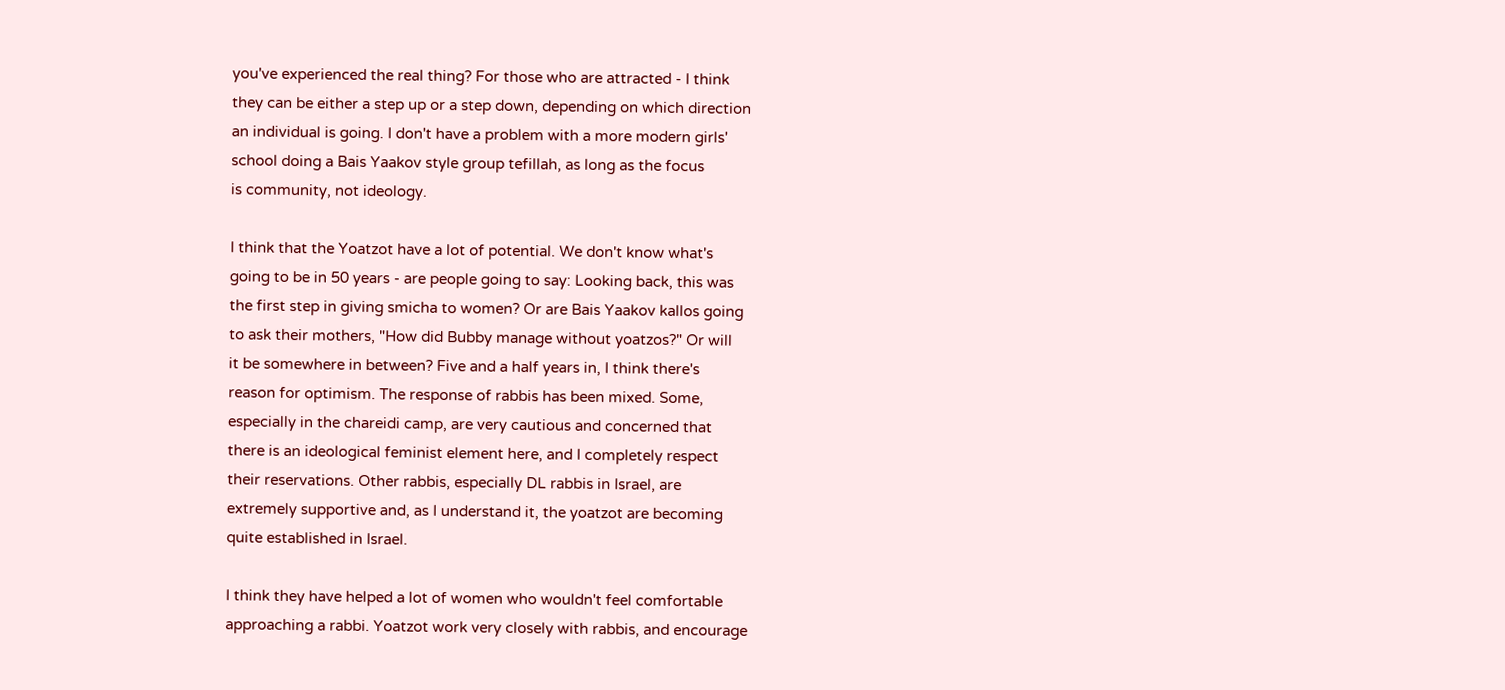you've experienced the real thing? For those who are attracted - I think
they can be either a step up or a step down, depending on which direction
an individual is going. I don't have a problem with a more modern girls'
school doing a Bais Yaakov style group tefillah, as long as the focus
is community, not ideology.

I think that the Yoatzot have a lot of potential. We don't know what's
going to be in 50 years - are people going to say: Looking back, this was
the first step in giving smicha to women? Or are Bais Yaakov kallos going
to ask their mothers, "How did Bubby manage without yoatzos?" Or will
it be somewhere in between? Five and a half years in, I think there's
reason for optimism. The response of rabbis has been mixed. Some,
especially in the chareidi camp, are very cautious and concerned that
there is an ideological feminist element here, and I completely respect
their reservations. Other rabbis, especially DL rabbis in Israel, are
extremely supportive and, as I understand it, the yoatzot are becoming
quite established in Israel.

I think they have helped a lot of women who wouldn't feel comfortable
approaching a rabbi. Yoatzot work very closely with rabbis, and encourage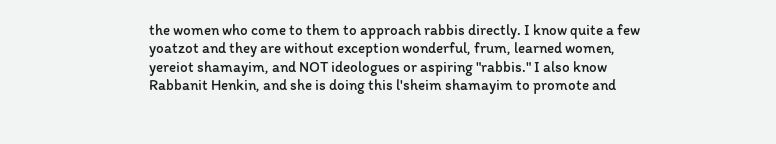the women who come to them to approach rabbis directly. I know quite a few
yoatzot and they are without exception wonderful, frum, learned women,
yereiot shamayim, and NOT ideologues or aspiring "rabbis." I also know
Rabbanit Henkin, and she is doing this l'sheim shamayim to promote and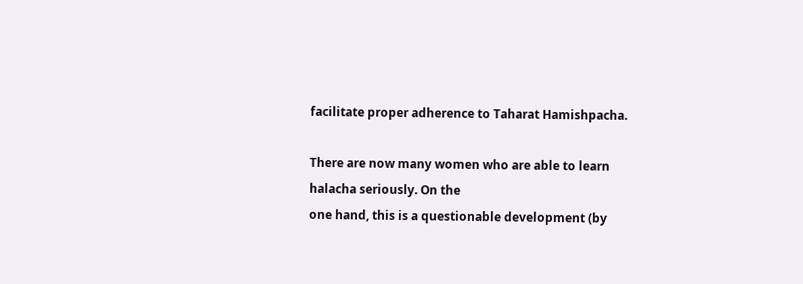facilitate proper adherence to Taharat Hamishpacha.

There are now many women who are able to learn halacha seriously. On the
one hand, this is a questionable development (by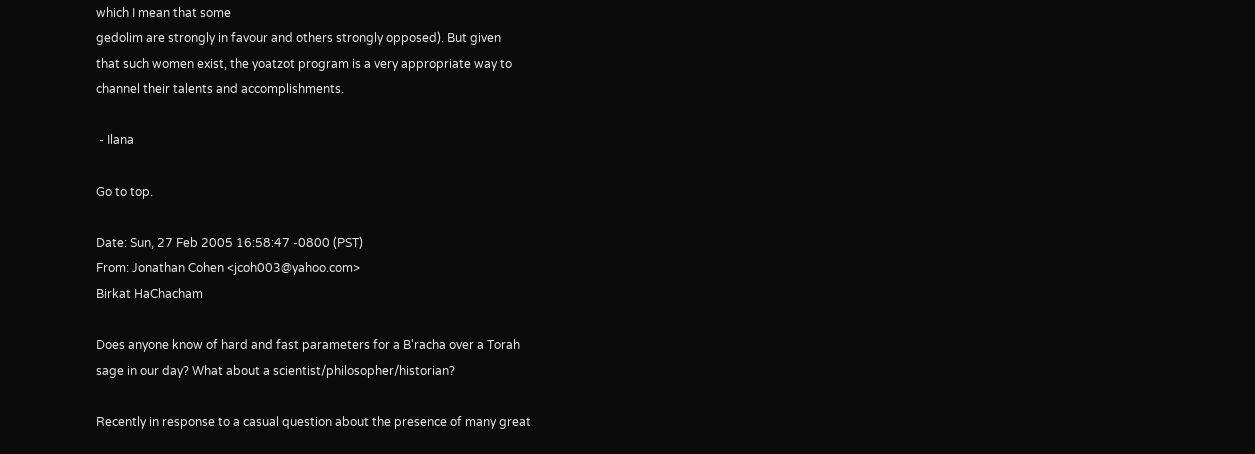which I mean that some
gedolim are strongly in favour and others strongly opposed). But given
that such women exist, the yoatzot program is a very appropriate way to
channel their talents and accomplishments.

 - Ilana

Go to top.

Date: Sun, 27 Feb 2005 16:58:47 -0800 (PST)
From: Jonathan Cohen <jcoh003@yahoo.com>
Birkat HaChacham

Does anyone know of hard and fast parameters for a B'racha over a Torah
sage in our day? What about a scientist/philosopher/historian?

Recently in response to a casual question about the presence of many great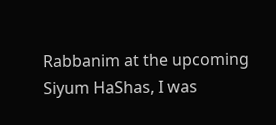Rabbanim at the upcoming Siyum HaShas, I was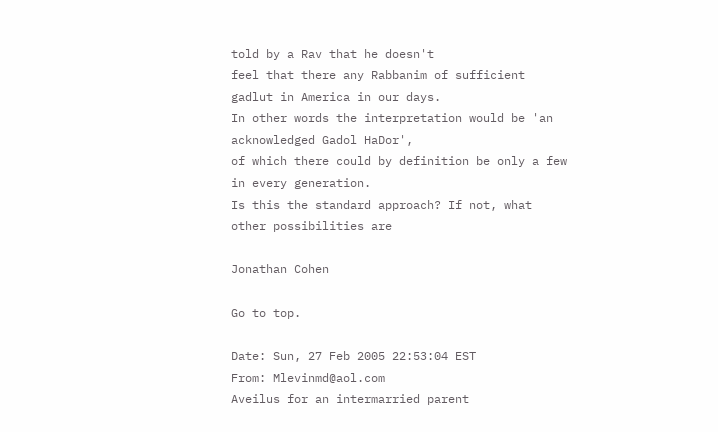told by a Rav that he doesn't
feel that there any Rabbanim of sufficient gadlut in America in our days.
In other words the interpretation would be 'an acknowledged Gadol HaDor',
of which there could by definition be only a few in every generation.
Is this the standard approach? If not, what other possibilities are

Jonathan Cohen

Go to top.

Date: Sun, 27 Feb 2005 22:53:04 EST
From: Mlevinmd@aol.com
Aveilus for an intermarried parent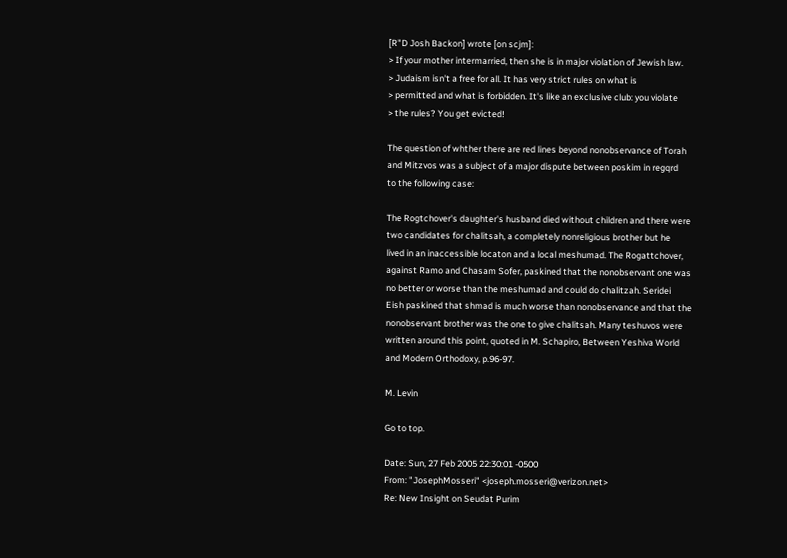[R"D Josh Backon] wrote [on scjm]:
> If your mother intermarried, then she is in major violation of Jewish law.
> Judaism isn't a free for all. It has very strict rules on what is
> permitted and what is forbidden. It's like an exclusive club: you violate
> the rules? You get evicted!

The question of whther there are red lines beyond nonobservance of Torah
and Mitzvos was a subject of a major dispute between poskim in regqrd
to the following case:

The Rogtchover's daughter's husband died without children and there were
two candidates for chalitsah, a completely nonreligious brother but he
lived in an inaccessible locaton and a local meshumad. The Rogattchover,
against Ramo and Chasam Sofer, paskined that the nonobservant one was
no better or worse than the meshumad and could do chalitzah. Seridei
Eish paskined that shmad is much worse than nonobservance and that the
nonobservant brother was the one to give chalitsah. Many teshuvos were
written around this point, quoted in M. Schapiro, Between Yeshiva World
and Modern Orthodoxy, p.96-97.

M. Levin

Go to top.

Date: Sun, 27 Feb 2005 22:30:01 -0500
From: "JosephMosseri" <joseph.mosseri@verizon.net>
Re: New Insight on Seudat Purim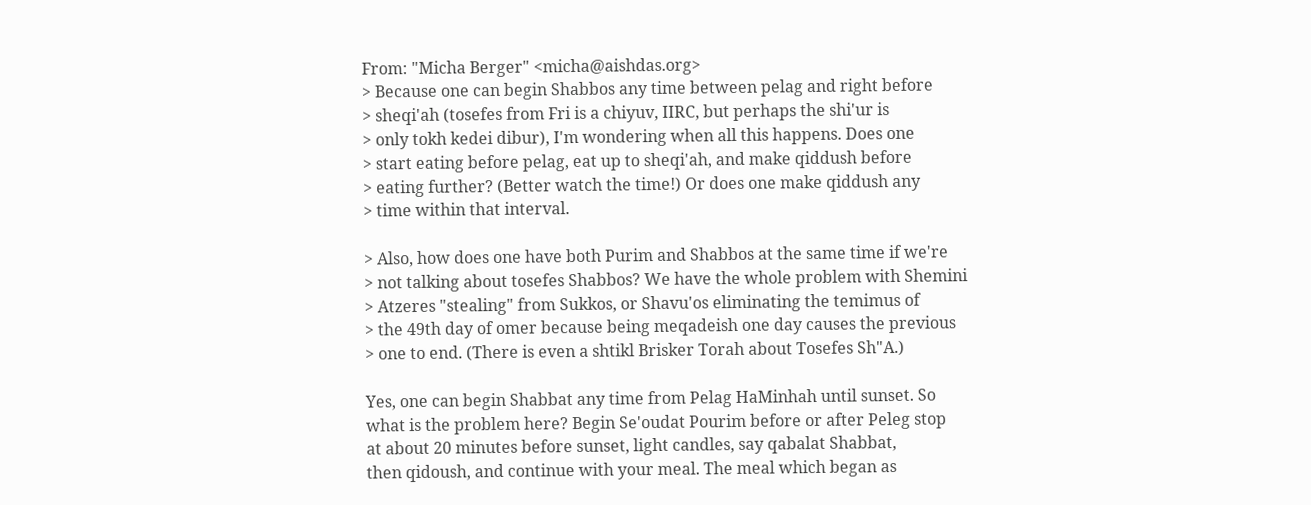From: "Micha Berger" <micha@aishdas.org>
> Because one can begin Shabbos any time between pelag and right before
> sheqi'ah (tosefes from Fri is a chiyuv, IIRC, but perhaps the shi'ur is
> only tokh kedei dibur), I'm wondering when all this happens. Does one
> start eating before pelag, eat up to sheqi'ah, and make qiddush before
> eating further? (Better watch the time!) Or does one make qiddush any
> time within that interval.

> Also, how does one have both Purim and Shabbos at the same time if we're
> not talking about tosefes Shabbos? We have the whole problem with Shemini
> Atzeres "stealing" from Sukkos, or Shavu'os eliminating the temimus of
> the 49th day of omer because being meqadeish one day causes the previous
> one to end. (There is even a shtikl Brisker Torah about Tosefes Sh"A.)

Yes, one can begin Shabbat any time from Pelag HaMinhah until sunset. So
what is the problem here? Begin Se'oudat Pourim before or after Peleg stop
at about 20 minutes before sunset, light candles, say qabalat Shabbat,
then qidoush, and continue with your meal. The meal which began as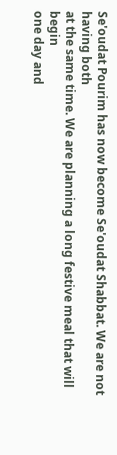Se'oudat Pourim has now become Se'oudat Shabbat. We are not having both
at the same time. We are planning a long festive meal that will begin
one day and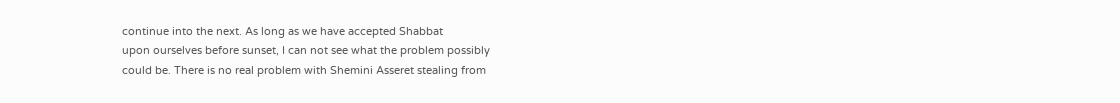continue into the next. As long as we have accepted Shabbat
upon ourselves before sunset, I can not see what the problem possibly
could be. There is no real problem with Shemini Asseret stealing from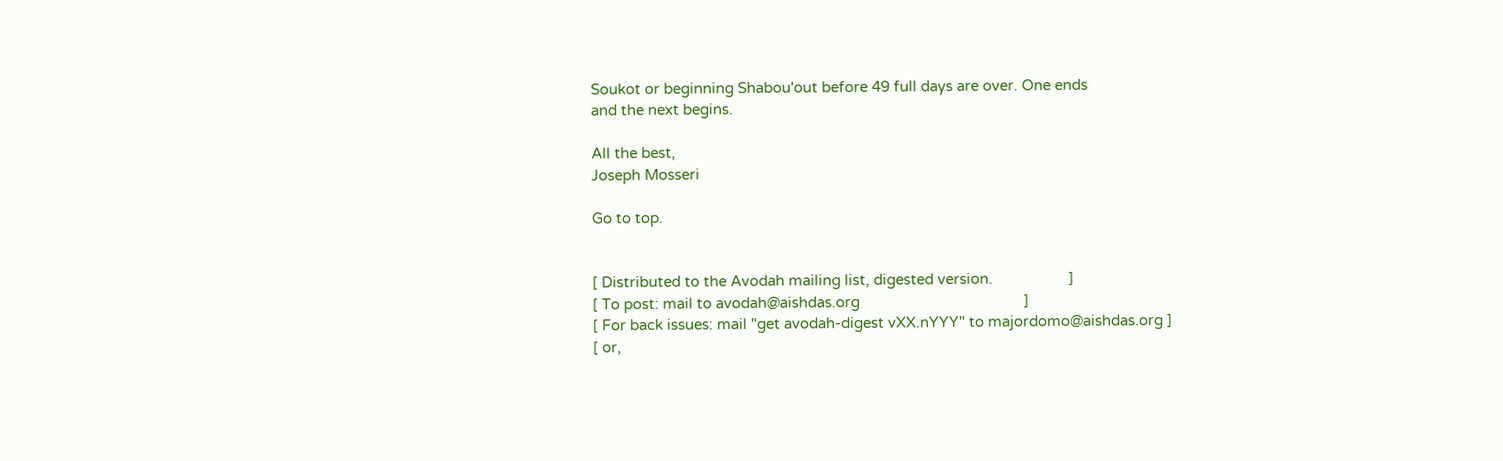Soukot or beginning Shabou'out before 49 full days are over. One ends
and the next begins.

All the best,
Joseph Mosseri

Go to top.


[ Distributed to the Avodah mailing list, digested version.                   ]
[ To post: mail to avodah@aishdas.org                                         ]
[ For back issues: mail "get avodah-digest vXX.nYYY" to majordomo@aishdas.org ]
[ or,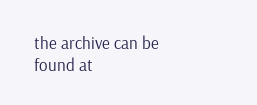the archive can be found at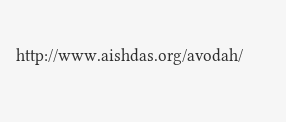http://www.aishdas.org/avodah/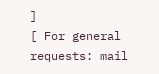]
[ For general requests: mail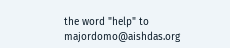the word "help" to majordomo@aishdas.org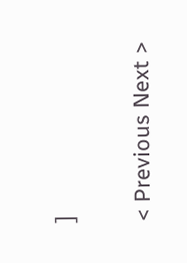]

< Previous Next >